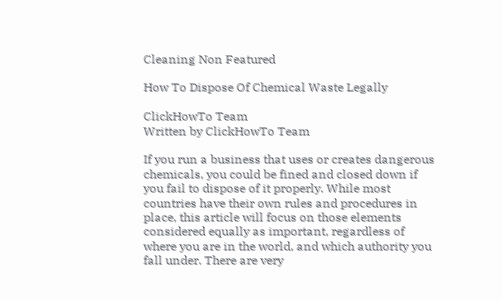Cleaning Non Featured

How To Dispose Of Chemical Waste Legally

ClickHowTo Team
Written by ClickHowTo Team

If you run a business that uses or creates dangerous chemicals, you could be fined and closed down if you fail to dispose of it properly. While most countries have their own rules and procedures in place, this article will focus on those elements considered equally as important, regardless of where you are in the world, and which authority you fall under. There are very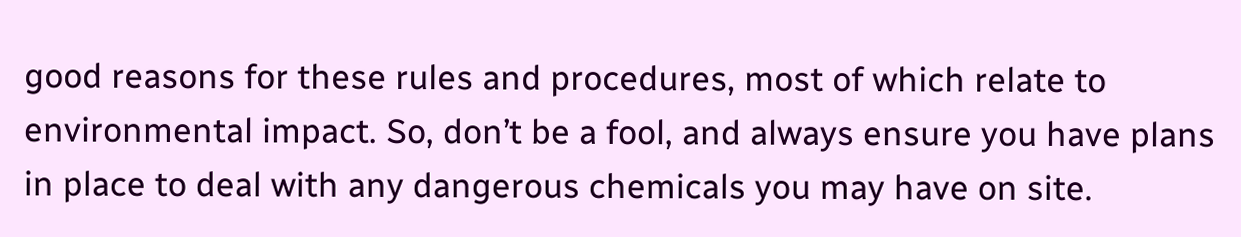good reasons for these rules and procedures, most of which relate to environmental impact. So, don’t be a fool, and always ensure you have plans in place to deal with any dangerous chemicals you may have on site.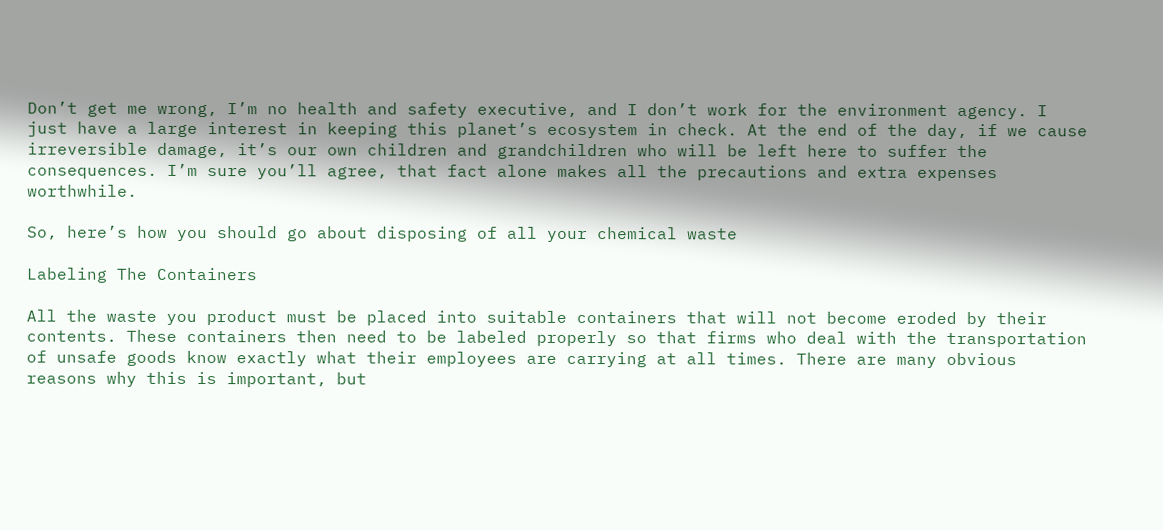Don’t get me wrong, I’m no health and safety executive, and I don’t work for the environment agency. I just have a large interest in keeping this planet’s ecosystem in check. At the end of the day, if we cause irreversible damage, it’s our own children and grandchildren who will be left here to suffer the consequences. I’m sure you’ll agree, that fact alone makes all the precautions and extra expenses worthwhile.

So, here’s how you should go about disposing of all your chemical waste

Labeling The Containers

All the waste you product must be placed into suitable containers that will not become eroded by their contents. These containers then need to be labeled properly so that firms who deal with the transportation of unsafe goods know exactly what their employees are carrying at all times. There are many obvious reasons why this is important, but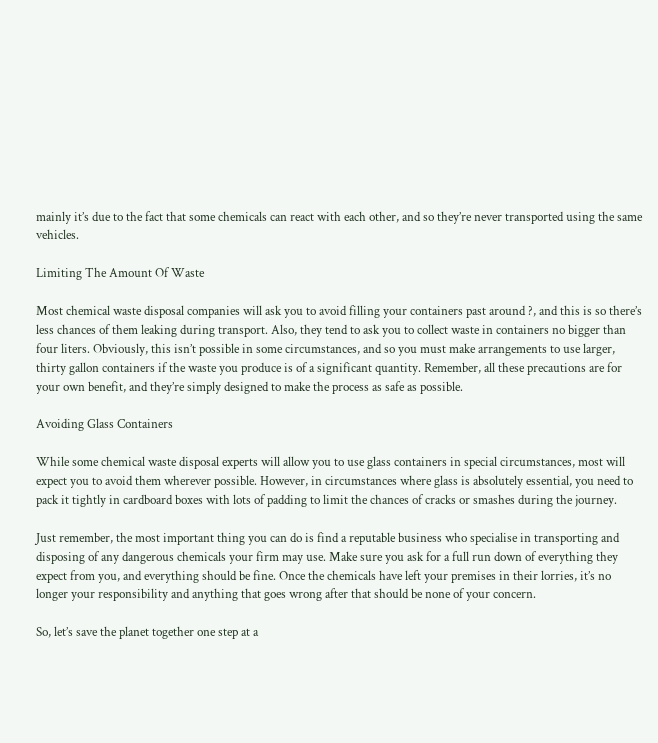mainly it’s due to the fact that some chemicals can react with each other, and so they’re never transported using the same vehicles.

Limiting The Amount Of Waste

Most chemical waste disposal companies will ask you to avoid filling your containers past around ?, and this is so there’s less chances of them leaking during transport. Also, they tend to ask you to collect waste in containers no bigger than four liters. Obviously, this isn’t possible in some circumstances, and so you must make arrangements to use larger, thirty gallon containers if the waste you produce is of a significant quantity. Remember, all these precautions are for your own benefit, and they’re simply designed to make the process as safe as possible.

Avoiding Glass Containers

While some chemical waste disposal experts will allow you to use glass containers in special circumstances, most will expect you to avoid them wherever possible. However, in circumstances where glass is absolutely essential, you need to pack it tightly in cardboard boxes with lots of padding to limit the chances of cracks or smashes during the journey.

Just remember, the most important thing you can do is find a reputable business who specialise in transporting and disposing of any dangerous chemicals your firm may use. Make sure you ask for a full run down of everything they expect from you, and everything should be fine. Once the chemicals have left your premises in their lorries, it’s no longer your responsibility and anything that goes wrong after that should be none of your concern.

So, let’s save the planet together one step at a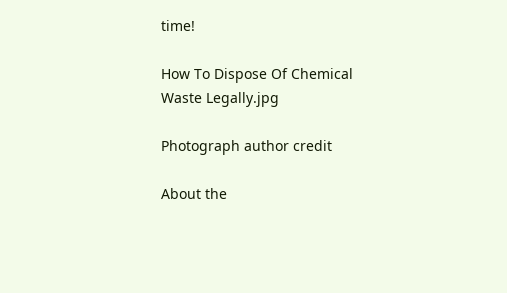time!

How To Dispose Of Chemical Waste Legally.jpg

Photograph author credit

About the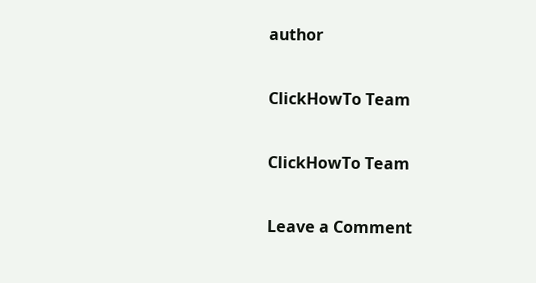author

ClickHowTo Team

ClickHowTo Team

Leave a Comment